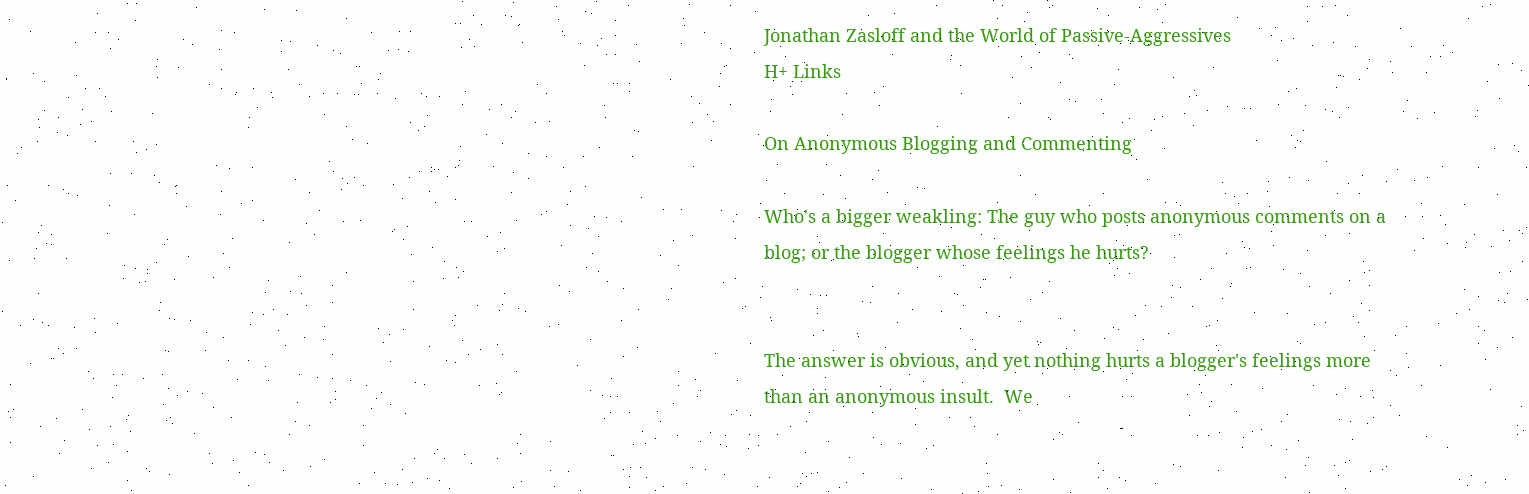Jonathan Zasloff and the World of Passive-Aggressives
H+ Links

On Anonymous Blogging and Commenting

Who's a bigger weakling: The guy who posts anonymous comments on a blog; or the blogger whose feelings he hurts?


The answer is obvious, and yet nothing hurts a blogger's feelings more than an anonymous insult.  We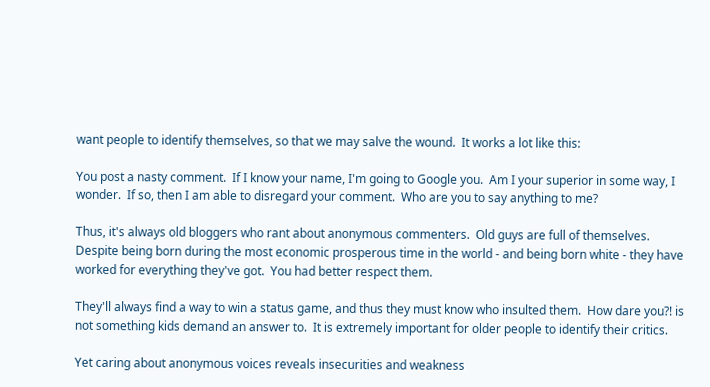want people to identify themselves, so that we may salve the wound.  It works a lot like this:

You post a nasty comment.  If I know your name, I'm going to Google you.  Am I your superior in some way, I wonder.  If so, then I am able to disregard your comment.  Who are you to say anything to me?

Thus, it's always old bloggers who rant about anonymous commenters.  Old guys are full of themselves.  Despite being born during the most economic prosperous time in the world - and being born white - they have worked for everything they've got.  You had better respect them.

They'll always find a way to win a status game, and thus they must know who insulted them.  How dare you?! is not something kids demand an answer to.  It is extremely important for older people to identify their critics.

Yet caring about anonymous voices reveals insecurities and weakness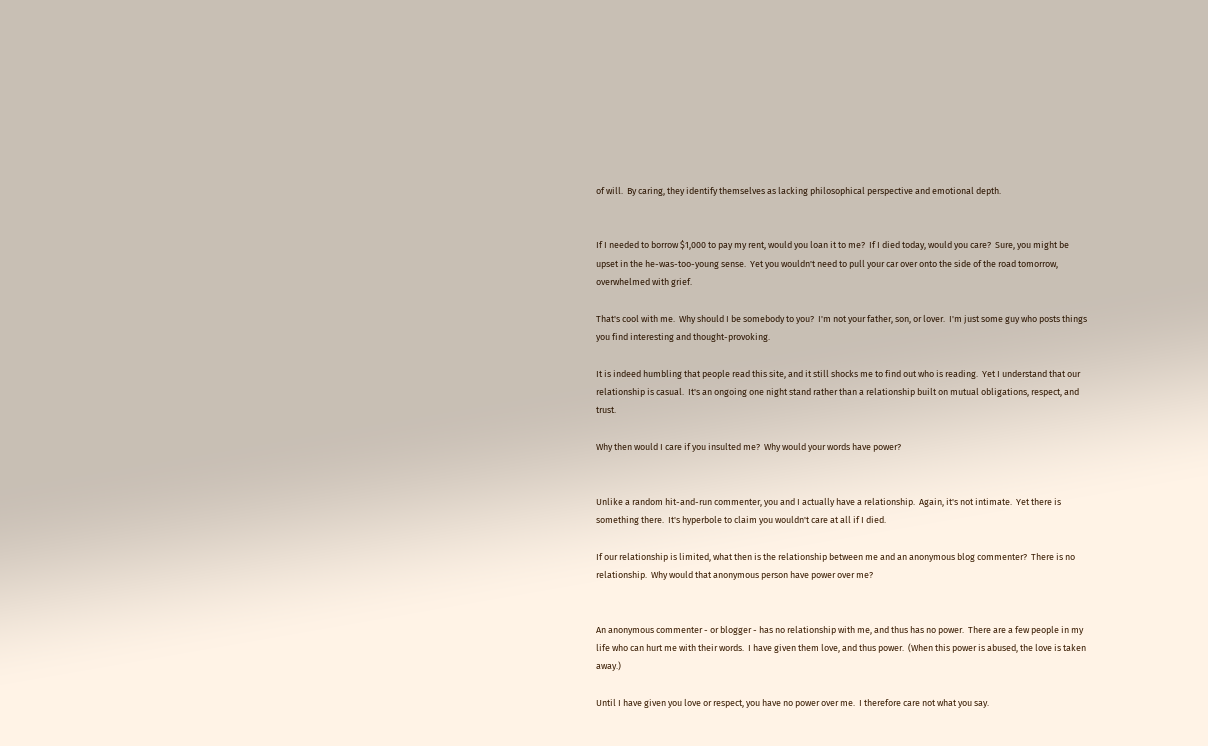of will.  By caring, they identify themselves as lacking philosophical perspective and emotional depth.


If I needed to borrow $1,000 to pay my rent, would you loan it to me?  If I died today, would you care?  Sure, you might be upset in the he-was-too-young sense.  Yet you wouldn't need to pull your car over onto the side of the road tomorrow, overwhelmed with grief.

That's cool with me.  Why should I be somebody to you?  I'm not your father, son, or lover.  I'm just some guy who posts things you find interesting and thought-provoking.

It is indeed humbling that people read this site, and it still shocks me to find out who is reading.  Yet I understand that our relationship is casual.  It's an ongoing one night stand rather than a relationship built on mutual obligations, respect, and trust.

Why then would I care if you insulted me?  Why would your words have power?


Unlike a random hit-and-run commenter, you and I actually have a relationship.  Again, it's not intimate.  Yet there is something there.  It's hyperbole to claim you wouldn't care at all if I died.

If our relationship is limited, what then is the relationship between me and an anonymous blog commenter?  There is no relationship.  Why would that anonymous person have power over me?


An anonymous commenter - or blogger - has no relationship with me, and thus has no power.  There are a few people in my life who can hurt me with their words.  I have given them love, and thus power.  (When this power is abused, the love is taken away.)

Until I have given you love or respect, you have no power over me.  I therefore care not what you say.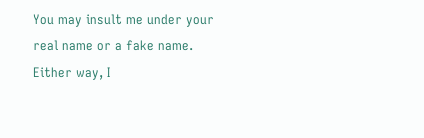You may insult me under your real name or a fake name.  Either way, I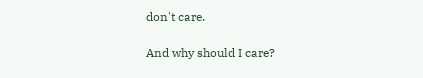don't care.

And why should I care?